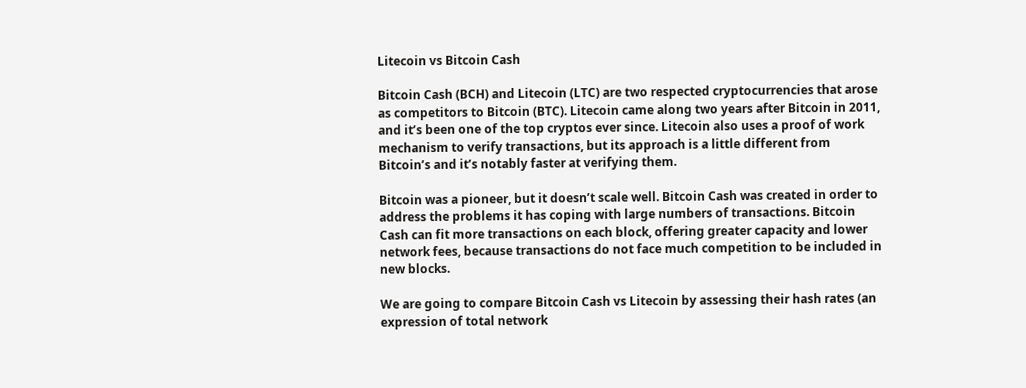Litecoin vs Bitcoin Cash

Bitcoin Cash (BCH) and Litecoin (LTC) are two respected cryptocurrencies that arose as competitors to Bitcoin (BTC). Litecoin came along two years after Bitcoin in 2011, and it’s been one of the top cryptos ever since. Litecoin also uses a proof of work mechanism to verify transactions, but its approach is a little different from Bitcoin’s and it’s notably faster at verifying them.

Bitcoin was a pioneer, but it doesn’t scale well. Bitcoin Cash was created in order to address the problems it has coping with large numbers of transactions. Bitcoin Cash can fit more transactions on each block, offering greater capacity and lower network fees, because transactions do not face much competition to be included in new blocks.

We are going to compare Bitcoin Cash vs Litecoin by assessing their hash rates (an expression of total network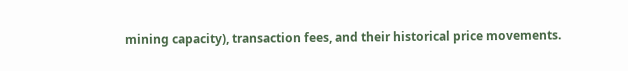mining capacity), transaction fees, and their historical price movements.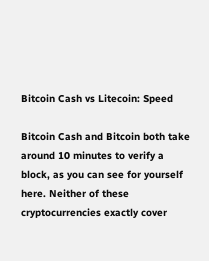Bitcoin Cash vs Litecoin: Speed

Bitcoin Cash and Bitcoin both take around 10 minutes to verify a block, as you can see for yourself here. Neither of these cryptocurrencies exactly cover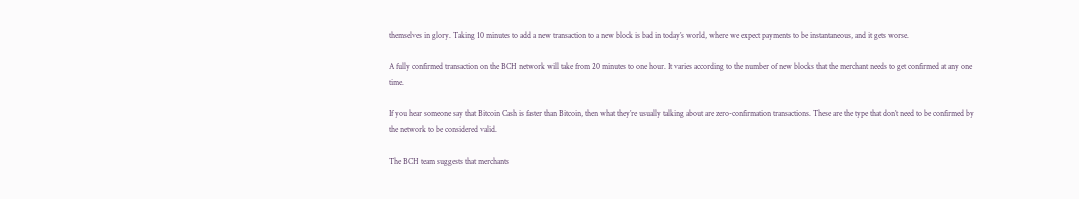themselves in glory. Taking 10 minutes to add a new transaction to a new block is bad in today’s world, where we expect payments to be instantaneous, and it gets worse.

A fully confirmed transaction on the BCH network will take from 20 minutes to one hour. It varies according to the number of new blocks that the merchant needs to get confirmed at any one time.

If you hear someone say that Bitcoin Cash is faster than Bitcoin, then what they’re usually talking about are zero-confirmation transactions. These are the type that don’t need to be confirmed by the network to be considered valid.

The BCH team suggests that merchants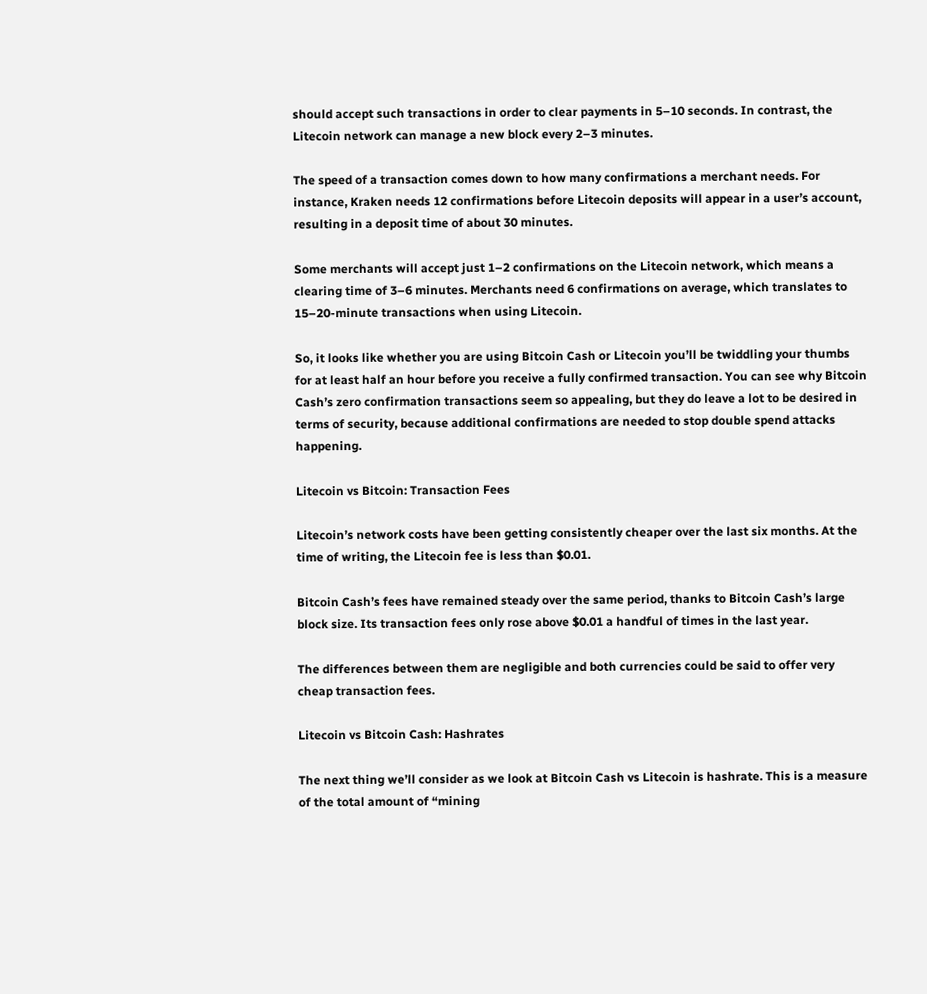should accept such transactions in order to clear payments in 5–10 seconds. In contrast, the Litecoin network can manage a new block every 2–3 minutes.

The speed of a transaction comes down to how many confirmations a merchant needs. For instance, Kraken needs 12 confirmations before Litecoin deposits will appear in a user’s account, resulting in a deposit time of about 30 minutes.

Some merchants will accept just 1–2 confirmations on the Litecoin network, which means a clearing time of 3–6 minutes. Merchants need 6 confirmations on average, which translates to 15–20-minute transactions when using Litecoin.

So, it looks like whether you are using Bitcoin Cash or Litecoin you’ll be twiddling your thumbs for at least half an hour before you receive a fully confirmed transaction. You can see why Bitcoin Cash’s zero confirmation transactions seem so appealing, but they do leave a lot to be desired in terms of security, because additional confirmations are needed to stop double spend attacks happening.

Litecoin vs Bitcoin: Transaction Fees

Litecoin’s network costs have been getting consistently cheaper over the last six months. At the time of writing, the Litecoin fee is less than $0.01.

Bitcoin Cash’s fees have remained steady over the same period, thanks to Bitcoin Cash’s large block size. Its transaction fees only rose above $0.01 a handful of times in the last year.

The differences between them are negligible and both currencies could be said to offer very cheap transaction fees.

Litecoin vs Bitcoin Cash: Hashrates

The next thing we’ll consider as we look at Bitcoin Cash vs Litecoin is hashrate. This is a measure of the total amount of “mining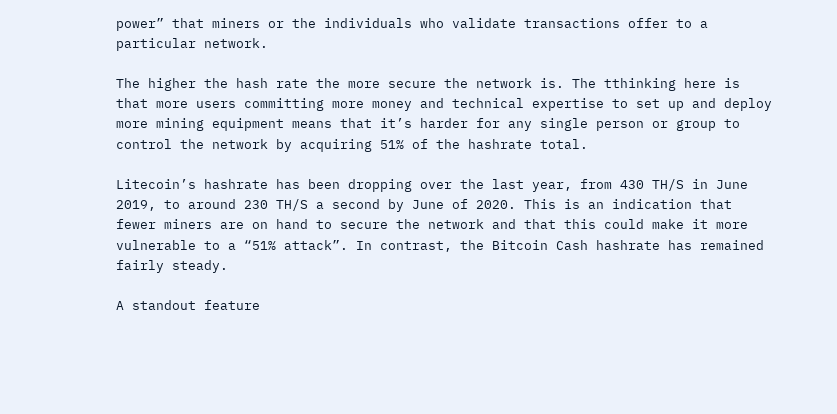power” that miners or the individuals who validate transactions offer to a particular network.

The higher the hash rate the more secure the network is. The tthinking here is that more users committing more money and technical expertise to set up and deploy more mining equipment means that it’s harder for any single person or group to control the network by acquiring 51% of the hashrate total.

Litecoin’s hashrate has been dropping over the last year, from 430 TH/S in June 2019, to around 230 TH/S a second by June of 2020. This is an indication that fewer miners are on hand to secure the network and that this could make it more vulnerable to a “51% attack”. In contrast, the Bitcoin Cash hashrate has remained fairly steady.

A standout feature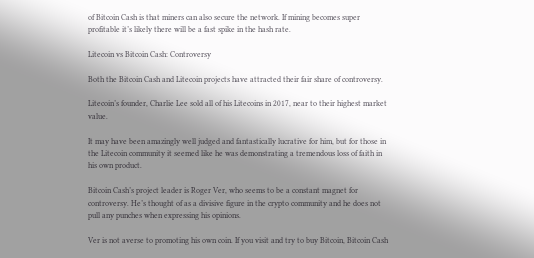of Bitcoin Cash is that miners can also secure the network. If mining becomes super profitable it’s likely there will be a fast spike in the hash rate.

Litecoin vs Bitcoin Cash: Controversy

Both the Bitcoin Cash and Litecoin projects have attracted their fair share of controversy.

Litecoin’s founder, Charlie Lee sold all of his Litecoins in 2017, near to their highest market value.

It may have been amazingly well judged and fantastically lucrative for him, but for those in the Litecoin community it seemed like he was demonstrating a tremendous loss of faith in his own product.

Bitcoin Cash’s project leader is Roger Ver, who seems to be a constant magnet for controversy. He’s thought of as a divisive figure in the crypto community and he does not pull any punches when expressing his opinions.

Ver is not averse to promoting his own coin. If you visit and try to buy Bitcoin, Bitcoin Cash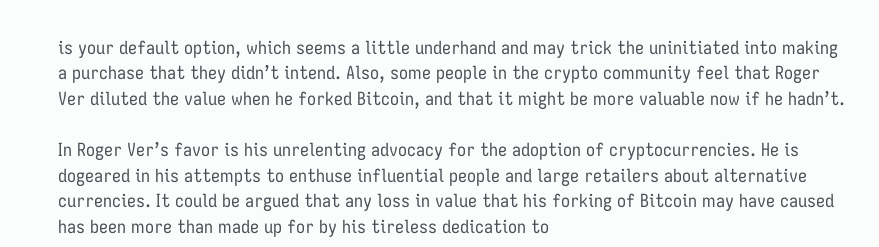is your default option, which seems a little underhand and may trick the uninitiated into making a purchase that they didn’t intend. Also, some people in the crypto community feel that Roger Ver diluted the value when he forked Bitcoin, and that it might be more valuable now if he hadn’t.

In Roger Ver’s favor is his unrelenting advocacy for the adoption of cryptocurrencies. He is dogeared in his attempts to enthuse influential people and large retailers about alternative currencies. It could be argued that any loss in value that his forking of Bitcoin may have caused has been more than made up for by his tireless dedication to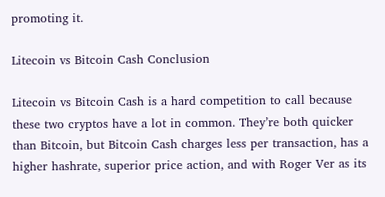promoting it.

Litecoin vs Bitcoin Cash Conclusion

Litecoin vs Bitcoin Cash is a hard competition to call because these two cryptos have a lot in common. They’re both quicker than Bitcoin, but Bitcoin Cash charges less per transaction, has a higher hashrate, superior price action, and with Roger Ver as its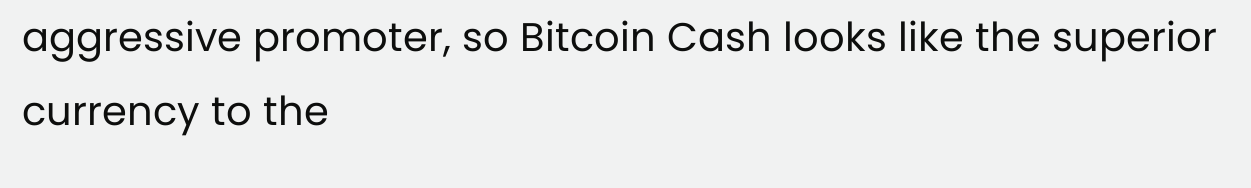aggressive promoter, so Bitcoin Cash looks like the superior currency to the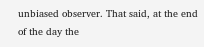unbiased observer. That said, at the end of the day the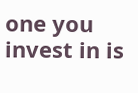one you invest in is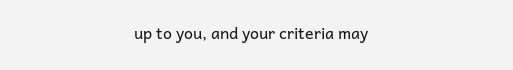up to you, and your criteria may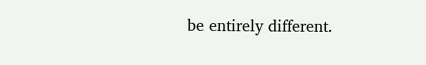be entirely different.